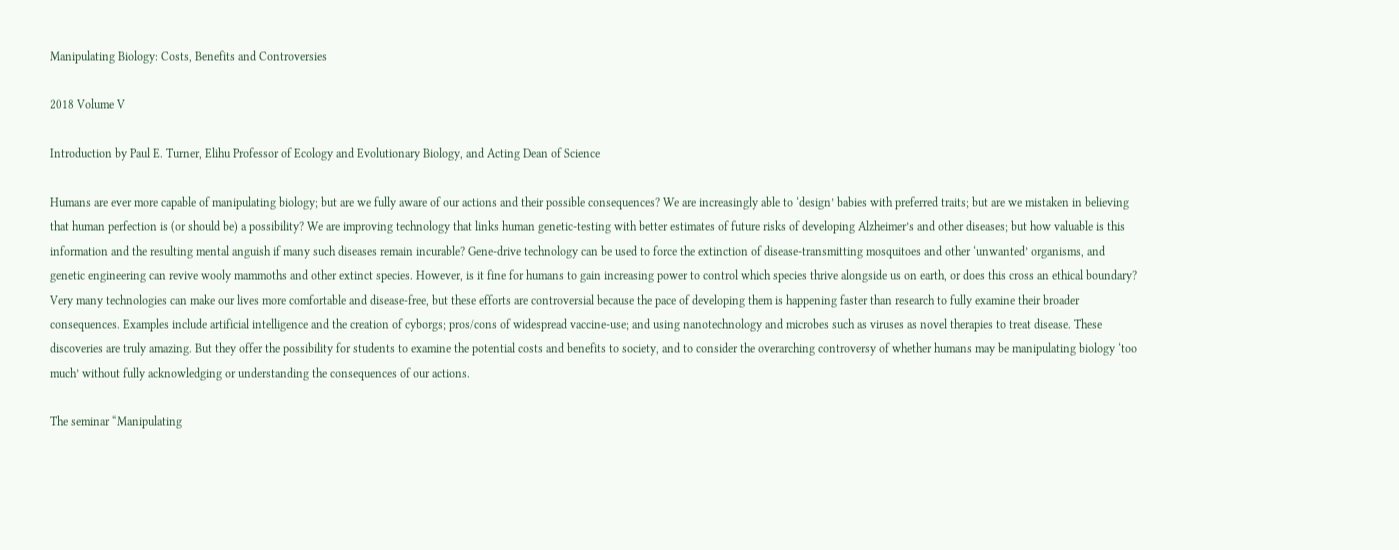Manipulating Biology: Costs, Benefits and Controversies

2018 Volume V

Introduction by Paul E. Turner, Elihu Professor of Ecology and Evolutionary Biology, and Acting Dean of Science

Humans are ever more capable of manipulating biology; but are we fully aware of our actions and their possible consequences? We are increasingly able to ‘design’ babies with preferred traits; but are we mistaken in believing that human perfection is (or should be) a possibility? We are improving technology that links human genetic-testing with better estimates of future risks of developing Alzheimer’s and other diseases; but how valuable is this information and the resulting mental anguish if many such diseases remain incurable? Gene-drive technology can be used to force the extinction of disease-transmitting mosquitoes and other ‘unwanted’ organisms, and genetic engineering can revive wooly mammoths and other extinct species. However, is it fine for humans to gain increasing power to control which species thrive alongside us on earth, or does this cross an ethical boundary? Very many technologies can make our lives more comfortable and disease-free, but these efforts are controversial because the pace of developing them is happening faster than research to fully examine their broader consequences. Examples include artificial intelligence and the creation of cyborgs; pros/cons of widespread vaccine-use; and using nanotechnology and microbes such as viruses as novel therapies to treat disease. These discoveries are truly amazing. But they offer the possibility for students to examine the potential costs and benefits to society, and to consider the overarching controversy of whether humans may be manipulating biology ‘too much’ without fully acknowledging or understanding the consequences of our actions.

The seminar “Manipulating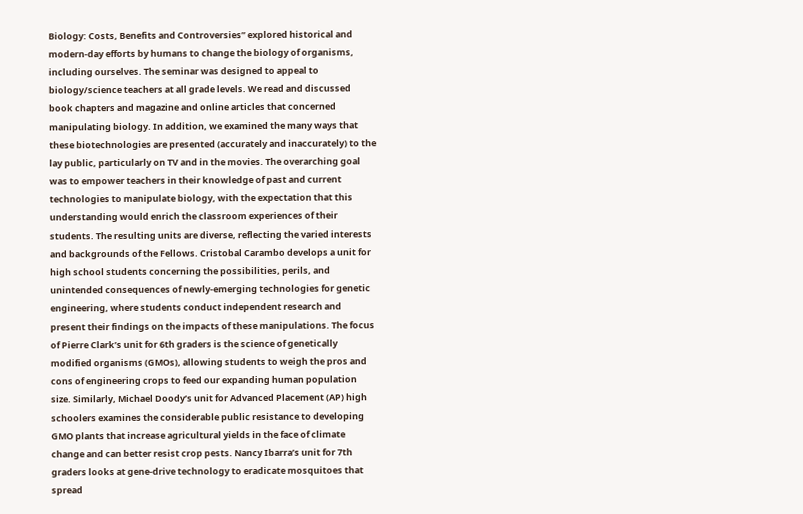Biology: Costs, Benefits and Controversies” explored historical and modern-day efforts by humans to change the biology of organisms, including ourselves. The seminar was designed to appeal to biology/science teachers at all grade levels. We read and discussed book chapters and magazine and online articles that concerned manipulating biology. In addition, we examined the many ways that these biotechnologies are presented (accurately and inaccurately) to the lay public, particularly on TV and in the movies. The overarching goal was to empower teachers in their knowledge of past and current technologies to manipulate biology, with the expectation that this understanding would enrich the classroom experiences of their students. The resulting units are diverse, reflecting the varied interests and backgrounds of the Fellows. Cristobal Carambo develops a unit for high school students concerning the possibilities, perils, and unintended consequences of newly-emerging technologies for genetic engineering, where students conduct independent research and present their findings on the impacts of these manipulations. The focus of Pierre Clark’s unit for 6th graders is the science of genetically modified organisms (GMOs), allowing students to weigh the pros and cons of engineering crops to feed our expanding human population size. Similarly, Michael Doody’s unit for Advanced Placement (AP) high schoolers examines the considerable public resistance to developing GMO plants that increase agricultural yields in the face of climate change and can better resist crop pests. Nancy Ibarra’s unit for 7th graders looks at gene-drive technology to eradicate mosquitoes that spread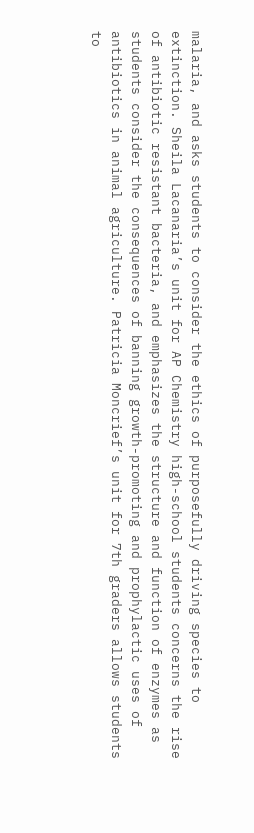malaria, and asks students to consider the ethics of purposefully driving species to extinction. Sheila Lacanaria’s unit for AP Chemistry high-school students concerns the rise of antibiotic resistant bacteria, and emphasizes the structure and function of enzymes as students consider the consequences of banning growth-promoting and prophylactic uses of antibiotics in animal agriculture. Patricia Moncrief’s unit for 7th graders allows students to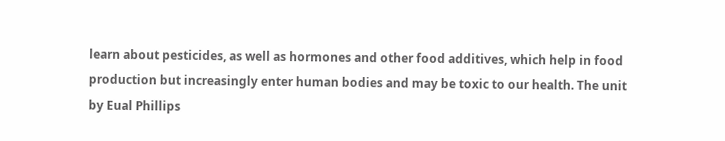learn about pesticides, as well as hormones and other food additives, which help in food production but increasingly enter human bodies and may be toxic to our health. The unit by Eual Phillips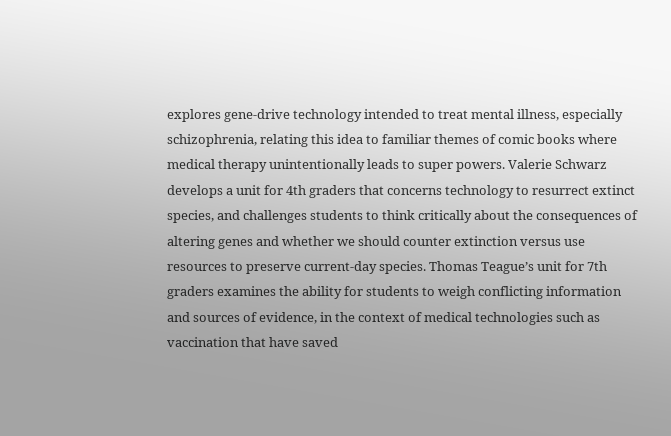explores gene-drive technology intended to treat mental illness, especially schizophrenia, relating this idea to familiar themes of comic books where medical therapy unintentionally leads to super powers. Valerie Schwarz develops a unit for 4th graders that concerns technology to resurrect extinct species, and challenges students to think critically about the consequences of altering genes and whether we should counter extinction versus use resources to preserve current-day species. Thomas Teague’s unit for 7th graders examines the ability for students to weigh conflicting information and sources of evidence, in the context of medical technologies such as vaccination that have saved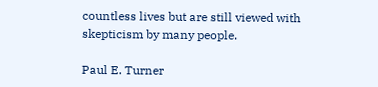countless lives but are still viewed with skepticism by many people.

Paul E. Turner